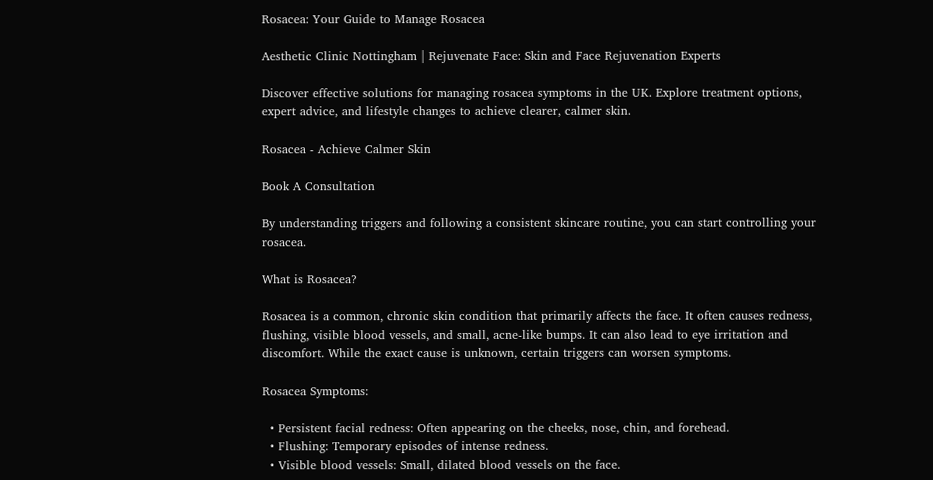Rosacea: Your Guide to Manage Rosacea

Aesthetic Clinic Nottingham | Rejuvenate Face: Skin and Face Rejuvenation Experts

Discover effective solutions for managing rosacea symptoms in the UK. Explore treatment options, expert advice, and lifestyle changes to achieve clearer, calmer skin.

Rosacea - Achieve Calmer Skin

Book A Consultation

By understanding triggers and following a consistent skincare routine, you can start controlling your rosacea.

What is Rosacea?

Rosacea is a common, chronic skin condition that primarily affects the face. It often causes redness, flushing, visible blood vessels, and small, acne-like bumps. It can also lead to eye irritation and discomfort. While the exact cause is unknown, certain triggers can worsen symptoms.

Rosacea Symptoms:

  • Persistent facial redness: Often appearing on the cheeks, nose, chin, and forehead.
  • Flushing: Temporary episodes of intense redness.
  • Visible blood vessels: Small, dilated blood vessels on the face.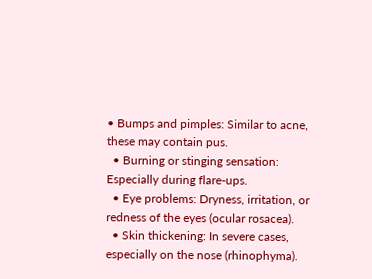• Bumps and pimples: Similar to acne, these may contain pus.
  • Burning or stinging sensation: Especially during flare-ups.
  • Eye problems: Dryness, irritation, or redness of the eyes (ocular rosacea).
  • Skin thickening: In severe cases, especially on the nose (rhinophyma).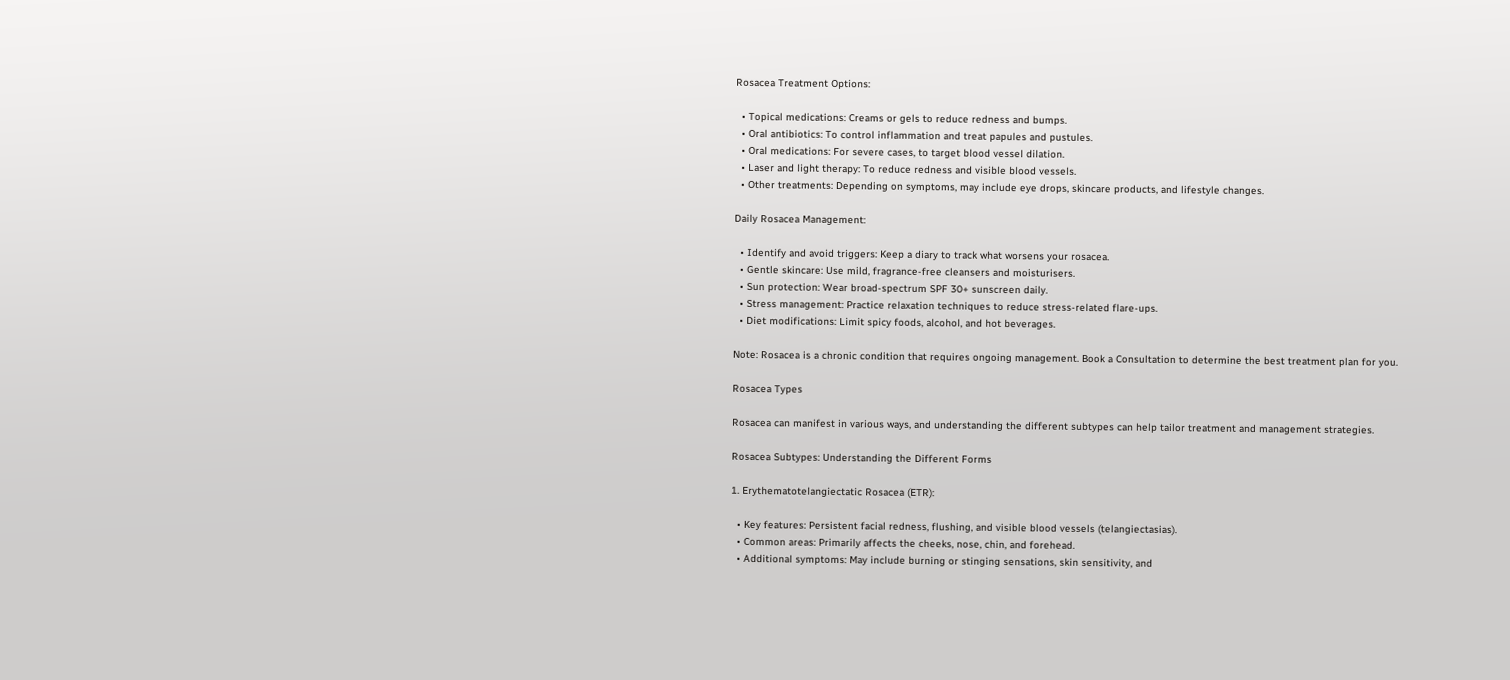Rosacea Treatment Options:

  • Topical medications: Creams or gels to reduce redness and bumps.
  • Oral antibiotics: To control inflammation and treat papules and pustules.
  • Oral medications: For severe cases, to target blood vessel dilation.
  • Laser and light therapy: To reduce redness and visible blood vessels.
  • Other treatments: Depending on symptoms, may include eye drops, skincare products, and lifestyle changes.

Daily Rosacea Management:

  • Identify and avoid triggers: Keep a diary to track what worsens your rosacea.
  • Gentle skincare: Use mild, fragrance-free cleansers and moisturisers.
  • Sun protection: Wear broad-spectrum SPF 30+ sunscreen daily.
  • Stress management: Practice relaxation techniques to reduce stress-related flare-ups.
  • Diet modifications: Limit spicy foods, alcohol, and hot beverages.

Note: Rosacea is a chronic condition that requires ongoing management. Book a Consultation to determine the best treatment plan for you.

Rosacea Types

Rosacea can manifest in various ways, and understanding the different subtypes can help tailor treatment and management strategies.

Rosacea Subtypes: Understanding the Different Forms

1. Erythematotelangiectatic Rosacea (ETR):

  • Key features: Persistent facial redness, flushing, and visible blood vessels (telangiectasias).
  • Common areas: Primarily affects the cheeks, nose, chin, and forehead.
  • Additional symptoms: May include burning or stinging sensations, skin sensitivity, and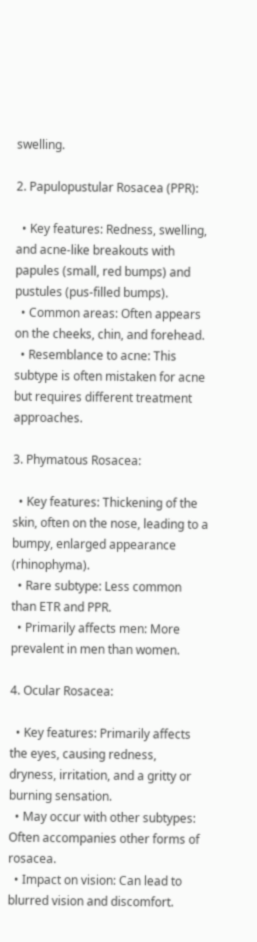swelling.

2. Papulopustular Rosacea (PPR):

  • Key features: Redness, swelling, and acne-like breakouts with papules (small, red bumps) and pustules (pus-filled bumps).
  • Common areas: Often appears on the cheeks, chin, and forehead.
  • Resemblance to acne: This subtype is often mistaken for acne but requires different treatment approaches.

3. Phymatous Rosacea:

  • Key features: Thickening of the skin, often on the nose, leading to a bumpy, enlarged appearance (rhinophyma).
  • Rare subtype: Less common than ETR and PPR.
  • Primarily affects men: More prevalent in men than women.

4. Ocular Rosacea:

  • Key features: Primarily affects the eyes, causing redness, dryness, irritation, and a gritty or burning sensation.
  • May occur with other subtypes: Often accompanies other forms of rosacea.
  • Impact on vision: Can lead to blurred vision and discomfort.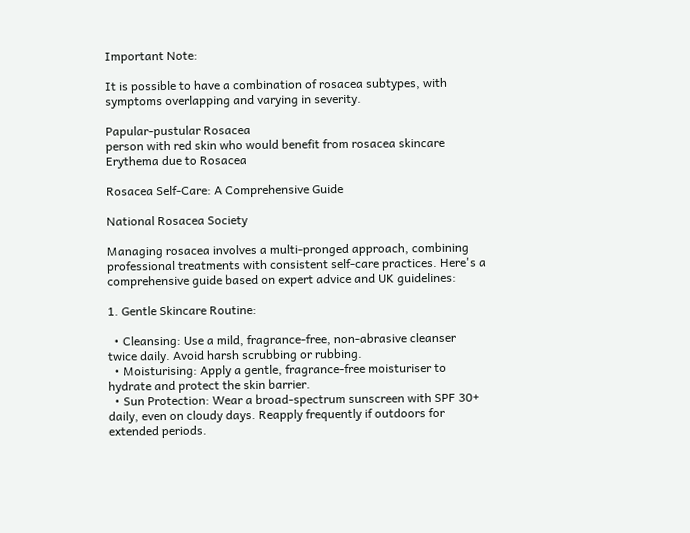Important Note:

It is possible to have a combination of rosacea subtypes, with symptoms overlapping and varying in severity.

Papular-pustular Rosacea
person with red skin who would benefit from rosacea skincare
Erythema due to Rosacea

Rosacea Self-Care: A Comprehensive Guide

National Rosacea Society

Managing rosacea involves a multi-pronged approach, combining professional treatments with consistent self-care practices. Here's a comprehensive guide based on expert advice and UK guidelines:

1. Gentle Skincare Routine:

  • Cleansing: Use a mild, fragrance-free, non-abrasive cleanser twice daily. Avoid harsh scrubbing or rubbing.
  • Moisturising: Apply a gentle, fragrance-free moisturiser to hydrate and protect the skin barrier.
  • Sun Protection: Wear a broad-spectrum sunscreen with SPF 30+ daily, even on cloudy days. Reapply frequently if outdoors for extended periods.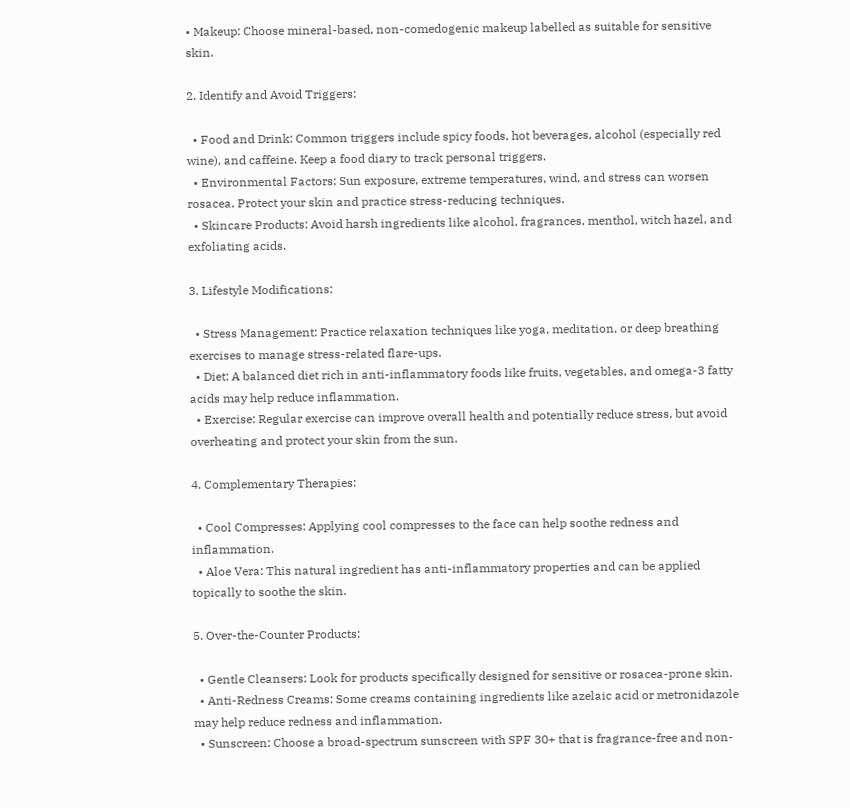• Makeup: Choose mineral-based, non-comedogenic makeup labelled as suitable for sensitive skin.

2. Identify and Avoid Triggers:

  • Food and Drink: Common triggers include spicy foods, hot beverages, alcohol (especially red wine), and caffeine. Keep a food diary to track personal triggers.
  • Environmental Factors: Sun exposure, extreme temperatures, wind, and stress can worsen rosacea. Protect your skin and practice stress-reducing techniques.
  • Skincare Products: Avoid harsh ingredients like alcohol, fragrances, menthol, witch hazel, and exfoliating acids.

3. Lifestyle Modifications:

  • Stress Management: Practice relaxation techniques like yoga, meditation, or deep breathing exercises to manage stress-related flare-ups.
  • Diet: A balanced diet rich in anti-inflammatory foods like fruits, vegetables, and omega-3 fatty acids may help reduce inflammation.
  • Exercise: Regular exercise can improve overall health and potentially reduce stress, but avoid overheating and protect your skin from the sun.

4. Complementary Therapies:

  • Cool Compresses: Applying cool compresses to the face can help soothe redness and inflammation.
  • Aloe Vera: This natural ingredient has anti-inflammatory properties and can be applied topically to soothe the skin.

5. Over-the-Counter Products:

  • Gentle Cleansers: Look for products specifically designed for sensitive or rosacea-prone skin.
  • Anti-Redness Creams: Some creams containing ingredients like azelaic acid or metronidazole may help reduce redness and inflammation.
  • Sunscreen: Choose a broad-spectrum sunscreen with SPF 30+ that is fragrance-free and non-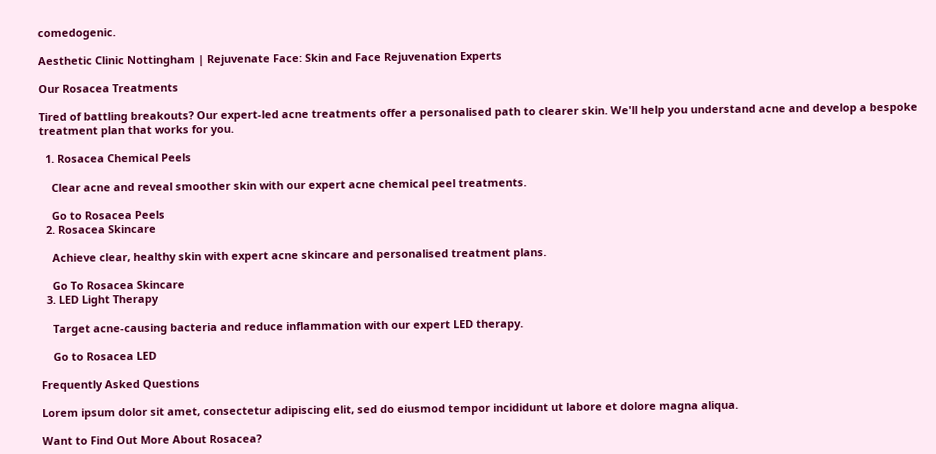comedogenic.

Aesthetic Clinic Nottingham | Rejuvenate Face: Skin and Face Rejuvenation Experts

Our Rosacea Treatments

Tired of battling breakouts? Our expert-led acne treatments offer a personalised path to clearer skin. We'll help you understand acne and develop a bespoke treatment plan that works for you.

  1. Rosacea Chemical Peels

    Clear acne and reveal smoother skin with our expert acne chemical peel treatments.

    Go to Rosacea Peels
  2. Rosacea Skincare

    Achieve clear, healthy skin with expert acne skincare and personalised treatment plans.

    Go To Rosacea Skincare
  3. LED Light Therapy

    Target acne-causing bacteria and reduce inflammation with our expert LED therapy.

    Go to Rosacea LED

Frequently Asked Questions

Lorem ipsum dolor sit amet, consectetur adipiscing elit, sed do eiusmod tempor incididunt ut labore et dolore magna aliqua.

Want to Find Out More About Rosacea?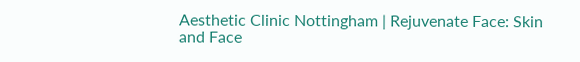Aesthetic Clinic Nottingham | Rejuvenate Face: Skin and Face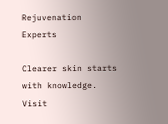Rejuvenation Experts

Clearer skin starts with knowledge. Visit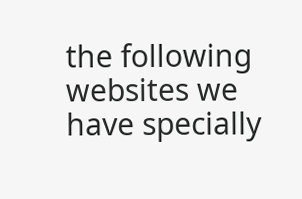the following websites we have specially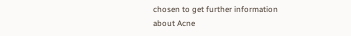chosen to get further information about Acne